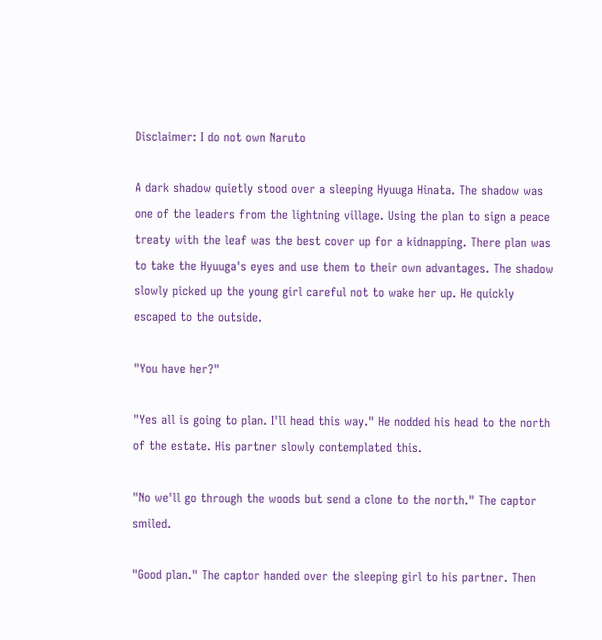Disclaimer: I do not own Naruto

A dark shadow quietly stood over a sleeping Hyuuga Hinata. The shadow was one of the leaders from the lightning village. Using the plan to sign a peace treaty with the leaf was the best cover up for a kidnapping. There plan was to take the Hyuuga's eyes and use them to their own advantages. The shadow slowly picked up the young girl careful not to wake her up. He quickly escaped to the outside.

"You have her?"

"Yes all is going to plan. I'll head this way." He nodded his head to the north of the estate. His partner slowly contemplated this.

"No we'll go through the woods but send a clone to the north." The captor smiled.

"Good plan." The captor handed over the sleeping girl to his partner. Then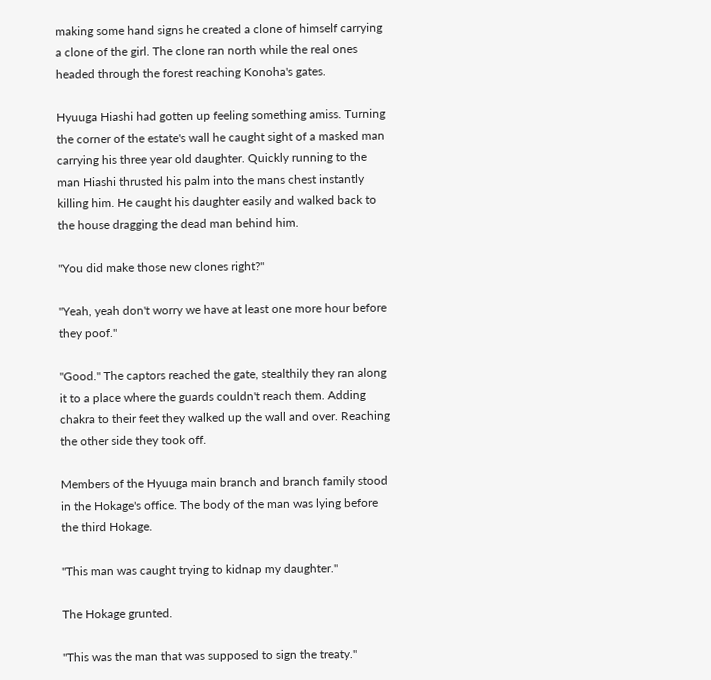making some hand signs he created a clone of himself carrying a clone of the girl. The clone ran north while the real ones headed through the forest reaching Konoha's gates.

Hyuuga Hiashi had gotten up feeling something amiss. Turning the corner of the estate's wall he caught sight of a masked man carrying his three year old daughter. Quickly running to the man Hiashi thrusted his palm into the mans chest instantly killing him. He caught his daughter easily and walked back to the house dragging the dead man behind him.

"You did make those new clones right?"

"Yeah, yeah don't worry we have at least one more hour before they poof."

"Good." The captors reached the gate, stealthily they ran along it to a place where the guards couldn't reach them. Adding chakra to their feet they walked up the wall and over. Reaching the other side they took off.

Members of the Hyuuga main branch and branch family stood in the Hokage's office. The body of the man was lying before the third Hokage.

"This man was caught trying to kidnap my daughter."

The Hokage grunted.

"This was the man that was supposed to sign the treaty."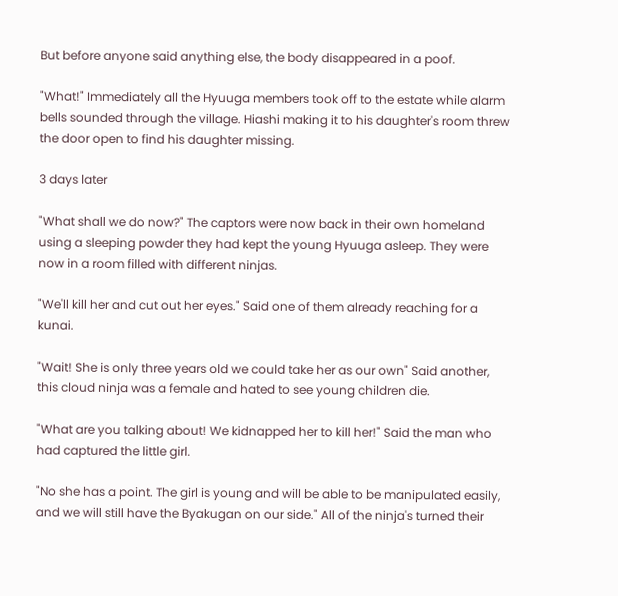But before anyone said anything else, the body disappeared in a poof.

"What!" Immediately all the Hyuuga members took off to the estate while alarm bells sounded through the village. Hiashi making it to his daughter's room threw the door open to find his daughter missing.

3 days later

"What shall we do now?" The captors were now back in their own homeland using a sleeping powder they had kept the young Hyuuga asleep. They were now in a room filled with different ninjas.

"We'll kill her and cut out her eyes." Said one of them already reaching for a kunai.

"Wait! She is only three years old we could take her as our own" Said another, this cloud ninja was a female and hated to see young children die.

"What are you talking about! We kidnapped her to kill her!" Said the man who had captured the little girl.

"No she has a point. The girl is young and will be able to be manipulated easily, and we will still have the Byakugan on our side." All of the ninja's turned their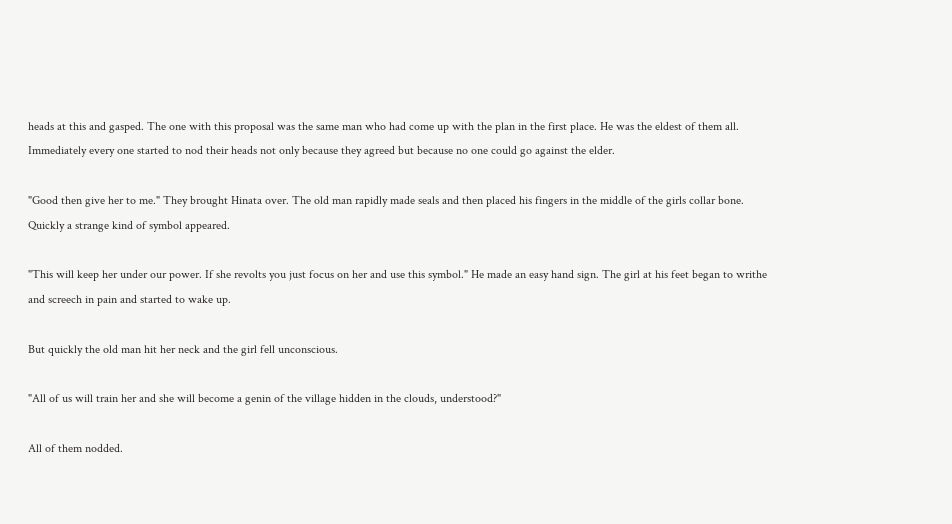heads at this and gasped. The one with this proposal was the same man who had come up with the plan in the first place. He was the eldest of them all. Immediately every one started to nod their heads not only because they agreed but because no one could go against the elder.

"Good then give her to me." They brought Hinata over. The old man rapidly made seals and then placed his fingers in the middle of the girls collar bone. Quickly a strange kind of symbol appeared.

"This will keep her under our power. If she revolts you just focus on her and use this symbol." He made an easy hand sign. The girl at his feet began to writhe and screech in pain and started to wake up.

But quickly the old man hit her neck and the girl fell unconscious.

"All of us will train her and she will become a genin of the village hidden in the clouds, understood?"

All of them nodded.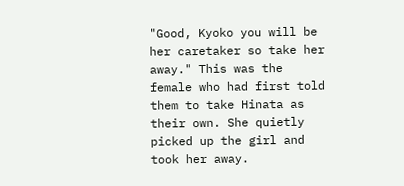"Good, Kyoko you will be her caretaker so take her away." This was the female who had first told them to take Hinata as their own. She quietly picked up the girl and took her away.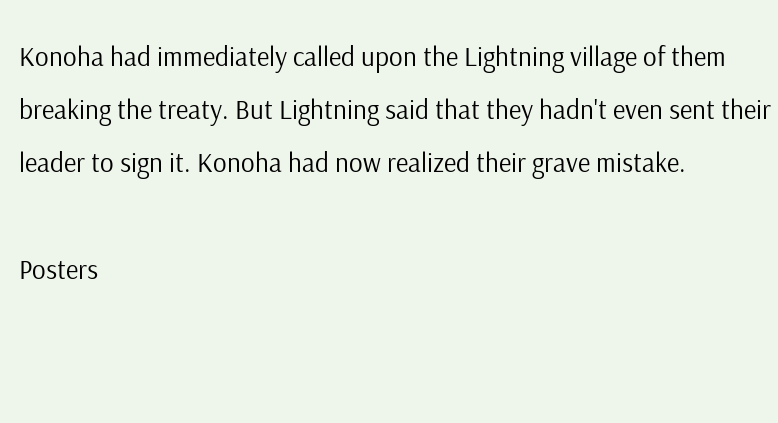Konoha had immediately called upon the Lightning village of them breaking the treaty. But Lightning said that they hadn't even sent their leader to sign it. Konoha had now realized their grave mistake.

Posters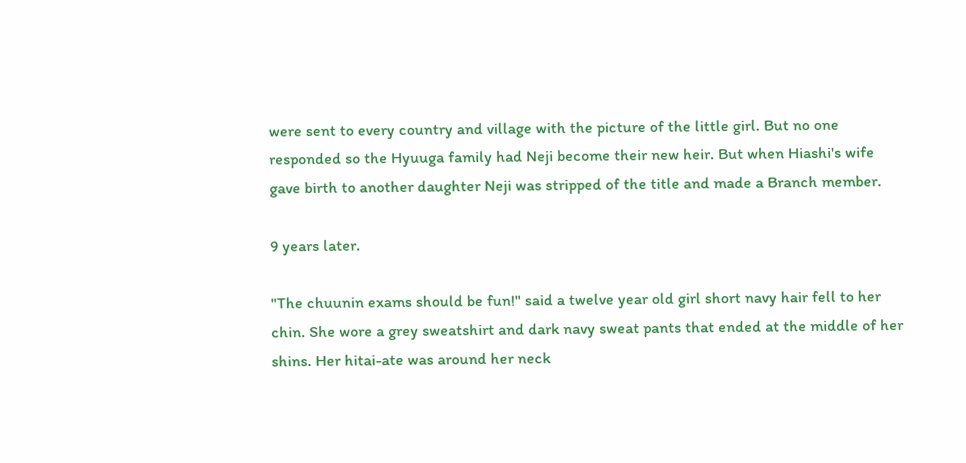were sent to every country and village with the picture of the little girl. But no one responded so the Hyuuga family had Neji become their new heir. But when Hiashi's wife gave birth to another daughter Neji was stripped of the title and made a Branch member.

9 years later.

"The chuunin exams should be fun!" said a twelve year old girl short navy hair fell to her chin. She wore a grey sweatshirt and dark navy sweat pants that ended at the middle of her shins. Her hitai-ate was around her neck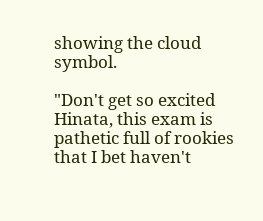showing the cloud symbol.

"Don't get so excited Hinata, this exam is pathetic full of rookies that I bet haven't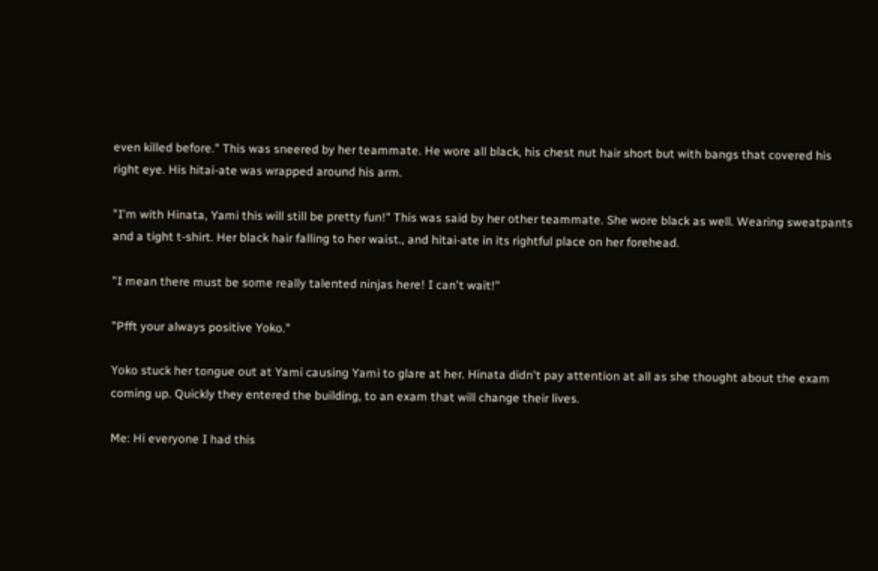even killed before." This was sneered by her teammate. He wore all black, his chest nut hair short but with bangs that covered his right eye. His hitai-ate was wrapped around his arm.

"I'm with Hinata, Yami this will still be pretty fun!" This was said by her other teammate. She wore black as well. Wearing sweatpants and a tight t-shirt. Her black hair falling to her waist., and hitai-ate in its rightful place on her forehead.

"I mean there must be some really talented ninjas here! I can't wait!"

"Pfft your always positive Yoko."

Yoko stuck her tongue out at Yami causing Yami to glare at her. Hinata didn't pay attention at all as she thought about the exam coming up. Quickly they entered the building, to an exam that will change their lives.

Me: Hi everyone I had this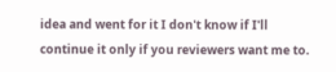idea and went for it I don't know if I'll continue it only if you reviewers want me to.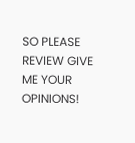SO PLEASE REVIEW GIVE ME YOUR OPINIONS!